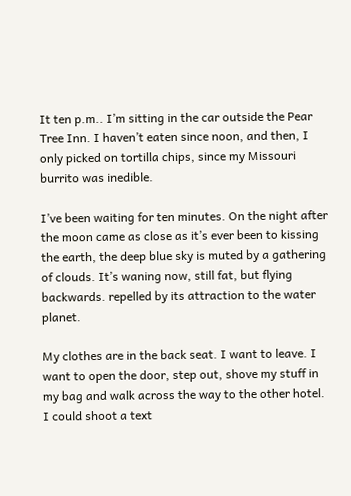It ten p.m.. I’m sitting in the car outside the Pear Tree Inn. I haven’t eaten since noon, and then, I only picked on tortilla chips, since my Missouri burrito was inedible.

I’ve been waiting for ten minutes. On the night after the moon came as close as it’s ever been to kissing the earth, the deep blue sky is muted by a gathering of clouds. It’s waning now, still fat, but flying backwards. repelled by its attraction to the water planet.

My clothes are in the back seat. I want to leave. I want to open the door, step out, shove my stuff in my bag and walk across the way to the other hotel. I could shoot a text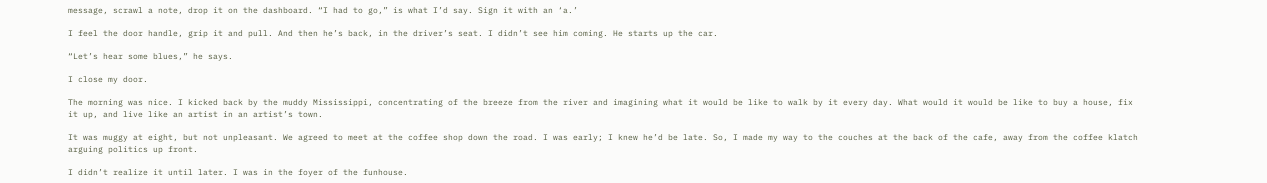message, scrawl a note, drop it on the dashboard. “I had to go,” is what I’d say. Sign it with an ‘a.’

I feel the door handle, grip it and pull. And then he’s back, in the driver’s seat. I didn’t see him coming. He starts up the car.

“Let’s hear some blues,” he says.

I close my door.

The morning was nice. I kicked back by the muddy Mississippi, concentrating of the breeze from the river and imagining what it would be like to walk by it every day. What would it would be like to buy a house, fix it up, and live like an artist in an artist’s town.

It was muggy at eight, but not unpleasant. We agreed to meet at the coffee shop down the road. I was early; I knew he’d be late. So, I made my way to the couches at the back of the cafe, away from the coffee klatch arguing politics up front.

I didn’t realize it until later. I was in the foyer of the funhouse.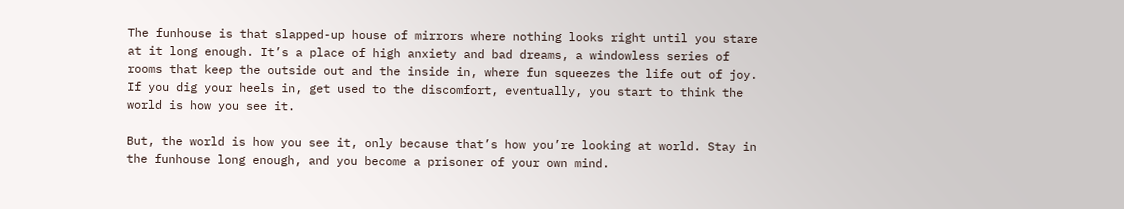The funhouse is that slapped-up house of mirrors where nothing looks right until you stare at it long enough. It’s a place of high anxiety and bad dreams, a windowless series of rooms that keep the outside out and the inside in, where fun squeezes the life out of joy. If you dig your heels in, get used to the discomfort, eventually, you start to think the world is how you see it.

But, the world is how you see it, only because that’s how you’re looking at world. Stay in the funhouse long enough, and you become a prisoner of your own mind.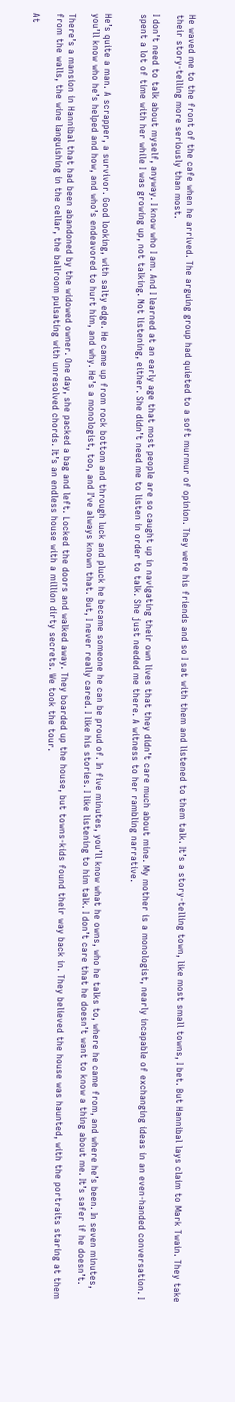He waved me to the front of the cafe when he arrived. The arguing group had quieted to a soft murmur of opinion. They were his friends and so I sat with them and listened to them talk. It’s a story-telling town, like most small towns, I bet. But Hannibal lays claim to Mark Twain. They take their story-telling more seriously than most.

I don’t need to talk about myself, anyway. I know who I am. And I learned at an early age that most people are so caught up in navigating their own lives that they didn’t care much about mine. My mother is a monologist, nearly incapable of exchanging ideas in an even-handed conversation. I spent a lot of time with her while I was growing up, not talking. Not listening, either. She didn’t need me to listen in order to talk. She just needed me there. A witness to her rambling narrative.


He’s quite a man. A scrapper, a survivor. Good looking, with salty edge. He came up from rock bottom and through luck and pluck he became someone he can be proud of. In five minutes, you’ll know what he owns, who he talks to, where he came from, and where he’s been. In seven minutes, you’ll know who he’s helped and how, and who’s endeavored to hurt him, and why. He’s a monologist, too, and I’ve always known that. But, I never really cared. I like his stories. I like listening to him talk. I don’t care that he doesn’t want to know a thing about me. It’s safer if he doesn’t.

There’s a mansion in Hannibal that had been abandoned by the widowed owner. One day, she packed a bag and left. Locked the doors and walked away. They boarded up the house, but towns-kids found their way back in. They believed the house was haunted, with the portraits staring at them from the walls, the wine languishing in the cellar, the ballroom pulsating with unresolved chords. It’s an endless house with a million dirty secrets. We took the tour.

At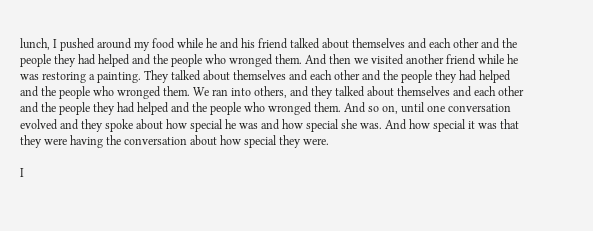lunch, I pushed around my food while he and his friend talked about themselves and each other and the people they had helped and the people who wronged them. And then we visited another friend while he was restoring a painting. They talked about themselves and each other and the people they had helped and the people who wronged them. We ran into others, and they talked about themselves and each other and the people they had helped and the people who wronged them. And so on, until one conversation evolved and they spoke about how special he was and how special she was. And how special it was that they were having the conversation about how special they were.

I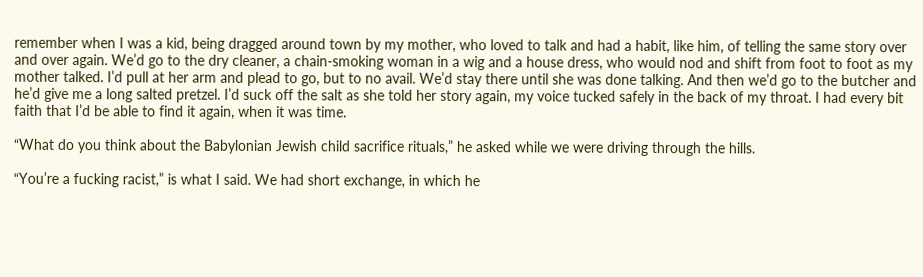remember when I was a kid, being dragged around town by my mother, who loved to talk and had a habit, like him, of telling the same story over and over again. We’d go to the dry cleaner, a chain-smoking woman in a wig and a house dress, who would nod and shift from foot to foot as my mother talked. I’d pull at her arm and plead to go, but to no avail. We’d stay there until she was done talking. And then we’d go to the butcher and he’d give me a long salted pretzel. I’d suck off the salt as she told her story again, my voice tucked safely in the back of my throat. I had every bit faith that I’d be able to find it again, when it was time.

“What do you think about the Babylonian Jewish child sacrifice rituals,” he asked while we were driving through the hills.

“You’re a fucking racist,” is what I said. We had short exchange, in which he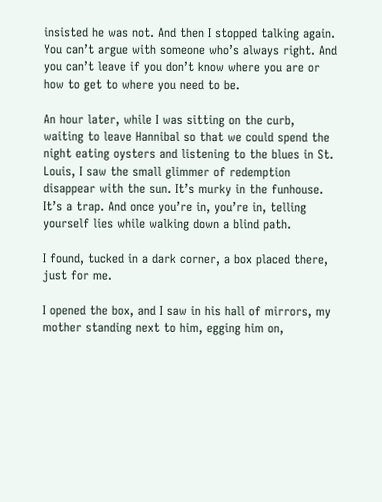insisted he was not. And then I stopped talking again. You can’t argue with someone who’s always right. And you can’t leave if you don’t know where you are or how to get to where you need to be.

An hour later, while I was sitting on the curb, waiting to leave Hannibal so that we could spend the night eating oysters and listening to the blues in St. Louis, I saw the small glimmer of redemption disappear with the sun. It’s murky in the funhouse. It’s a trap. And once you’re in, you’re in, telling yourself lies while walking down a blind path.

I found, tucked in a dark corner, a box placed there, just for me.

I opened the box, and I saw in his hall of mirrors, my mother standing next to him, egging him on,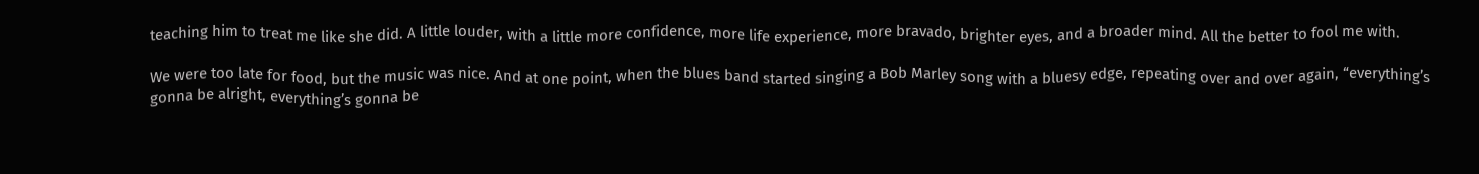teaching him to treat me like she did. A little louder, with a little more confidence, more life experience, more bravado, brighter eyes, and a broader mind. All the better to fool me with.

We were too late for food, but the music was nice. And at one point, when the blues band started singing a Bob Marley song with a bluesy edge, repeating over and over again, “everything’s gonna be alright, everything’s gonna be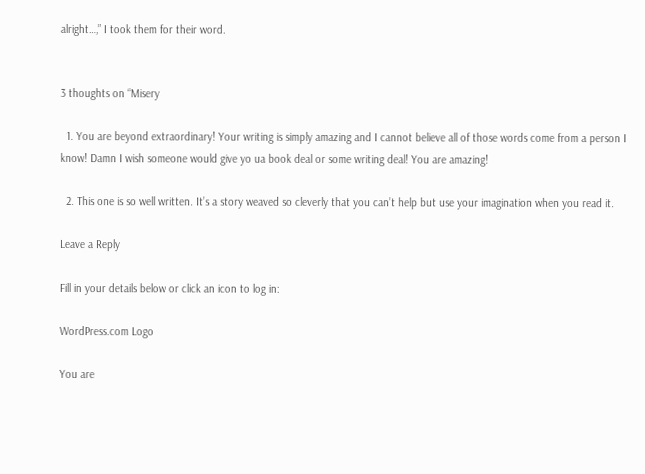alright…,” I took them for their word.


3 thoughts on “Misery

  1. You are beyond extraordinary! Your writing is simply amazing and I cannot believe all of those words come from a person I know! Damn I wish someone would give yo ua book deal or some writing deal! You are amazing!

  2. This one is so well written. It’s a story weaved so cleverly that you can’t help but use your imagination when you read it.

Leave a Reply

Fill in your details below or click an icon to log in:

WordPress.com Logo

You are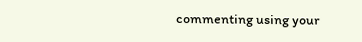commenting using your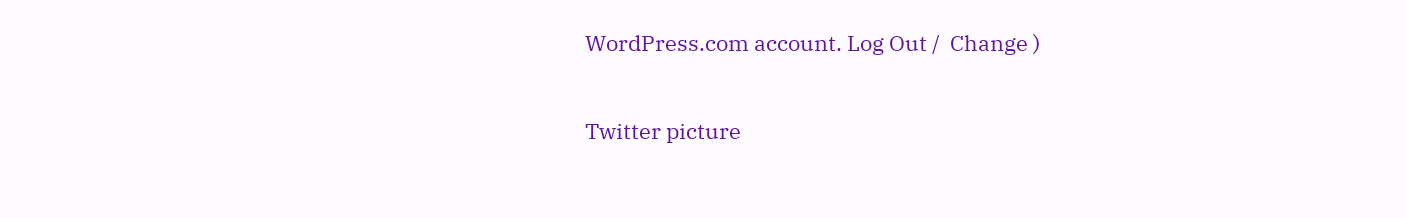WordPress.com account. Log Out /  Change )

Twitter picture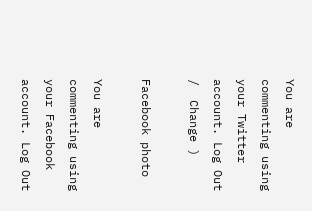You are commenting using your Twitter account. Log Out /  Change )

Facebook photo

You are commenting using your Facebook account. Log Out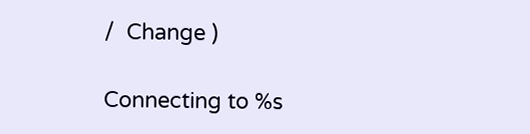/  Change )

Connecting to %s